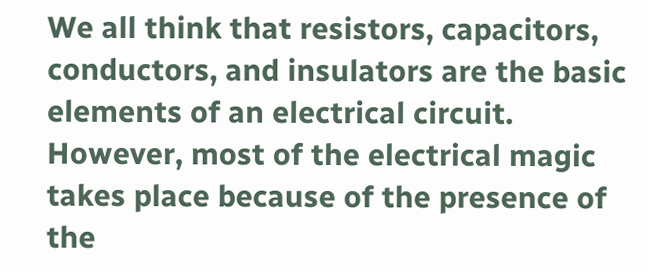We all think that resistors, capacitors, conductors, and insulators are the basic elements of an electrical circuit. However, most of the electrical magic takes place because of the presence of the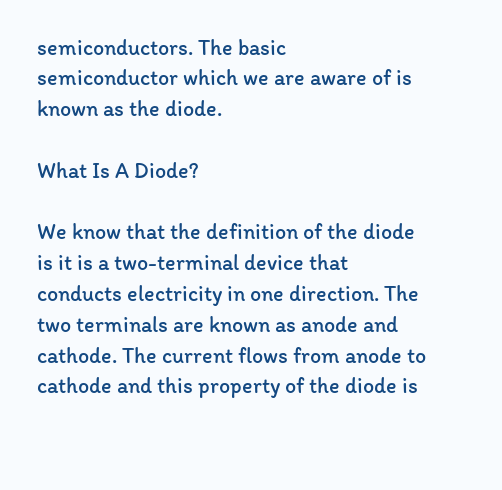semiconductors. The basic semiconductor which we are aware of is known as the diode.

What Is A Diode?

We know that the definition of the diode is it is a two-terminal device that conducts electricity in one direction. The two terminals are known as anode and cathode. The current flows from anode to cathode and this property of the diode is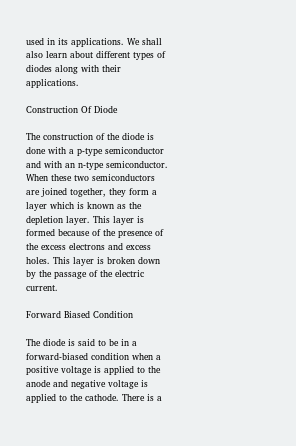used in its applications. We shall also learn about different types of diodes along with their applications.

Construction Of Diode

The construction of the diode is done with a p-type semiconductor and with an n-type semiconductor. When these two semiconductors are joined together, they form a layer which is known as the depletion layer. This layer is formed because of the presence of the excess electrons and excess holes. This layer is broken down by the passage of the electric current.

Forward Biased Condition

The diode is said to be in a forward-biased condition when a positive voltage is applied to the anode and negative voltage is applied to the cathode. There is a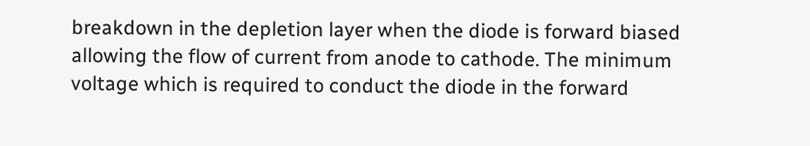breakdown in the depletion layer when the diode is forward biased allowing the flow of current from anode to cathode. The minimum voltage which is required to conduct the diode in the forward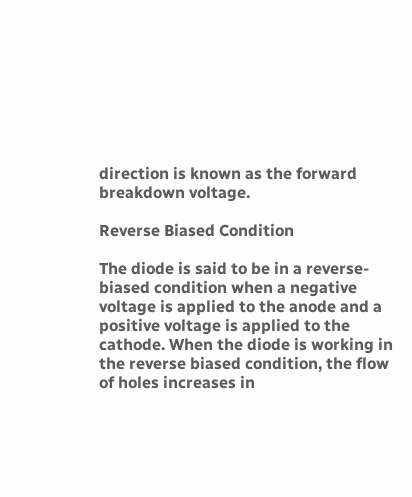direction is known as the forward breakdown voltage.

Reverse Biased Condition

The diode is said to be in a reverse-biased condition when a negative voltage is applied to the anode and a positive voltage is applied to the cathode. When the diode is working in the reverse biased condition, the flow of holes increases in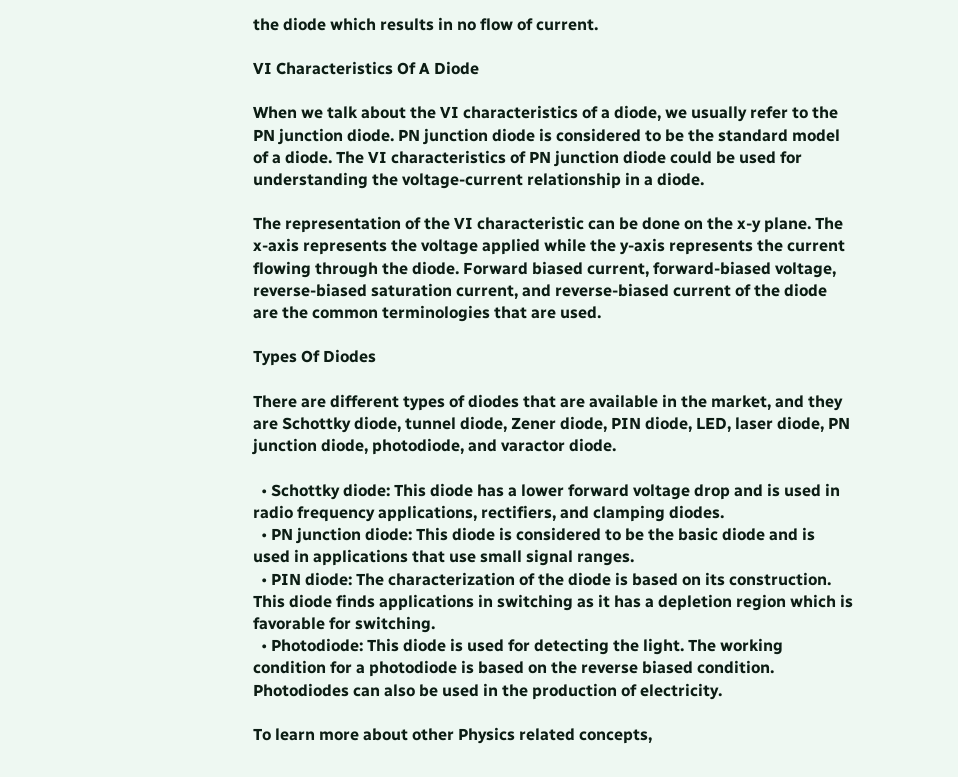the diode which results in no flow of current.

VI Characteristics Of A Diode

When we talk about the VI characteristics of a diode, we usually refer to the PN junction diode. PN junction diode is considered to be the standard model of a diode. The VI characteristics of PN junction diode could be used for understanding the voltage-current relationship in a diode.

The representation of the VI characteristic can be done on the x-y plane. The x-axis represents the voltage applied while the y-axis represents the current flowing through the diode. Forward biased current, forward-biased voltage, reverse-biased saturation current, and reverse-biased current of the diode are the common terminologies that are used.

Types Of Diodes

There are different types of diodes that are available in the market, and they are Schottky diode, tunnel diode, Zener diode, PIN diode, LED, laser diode, PN junction diode, photodiode, and varactor diode.

  • Schottky diode: This diode has a lower forward voltage drop and is used in radio frequency applications, rectifiers, and clamping diodes.
  • PN junction diode: This diode is considered to be the basic diode and is used in applications that use small signal ranges.
  • PIN diode: The characterization of the diode is based on its construction. This diode finds applications in switching as it has a depletion region which is favorable for switching.
  • Photodiode: This diode is used for detecting the light. The working condition for a photodiode is based on the reverse biased condition. Photodiodes can also be used in the production of electricity.

To learn more about other Physics related concepts,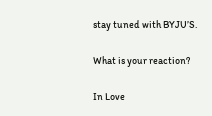stay tuned with BYJU’S.

What is your reaction?

In Love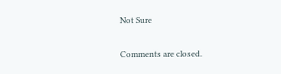Not Sure

Comments are closed.